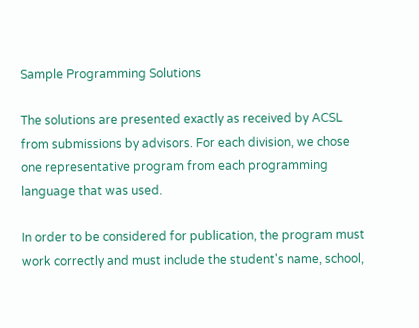Sample Programming Solutions

The solutions are presented exactly as received by ACSL from submissions by advisors. For each division, we chose one representative program from each programming language that was used.

In order to be considered for publication, the program must work correctly and must include the student's name, school,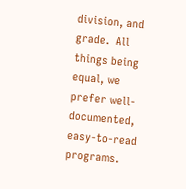division, and grade.  All things being equal, we prefer well-documented, easy-to-read programs.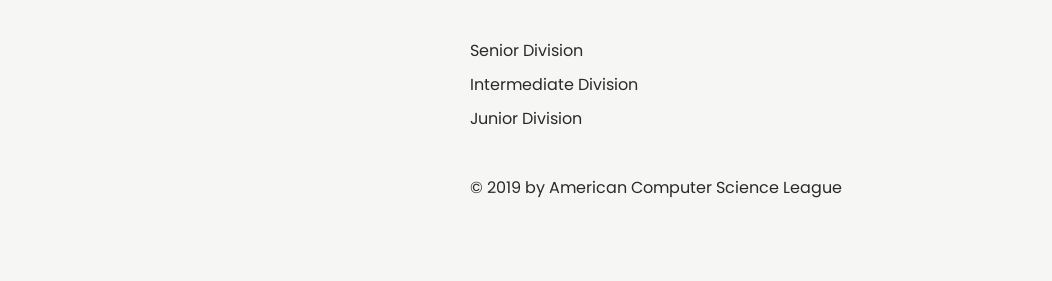Senior Division
Intermediate Division
Junior Division

© 2019 by American Computer Science League